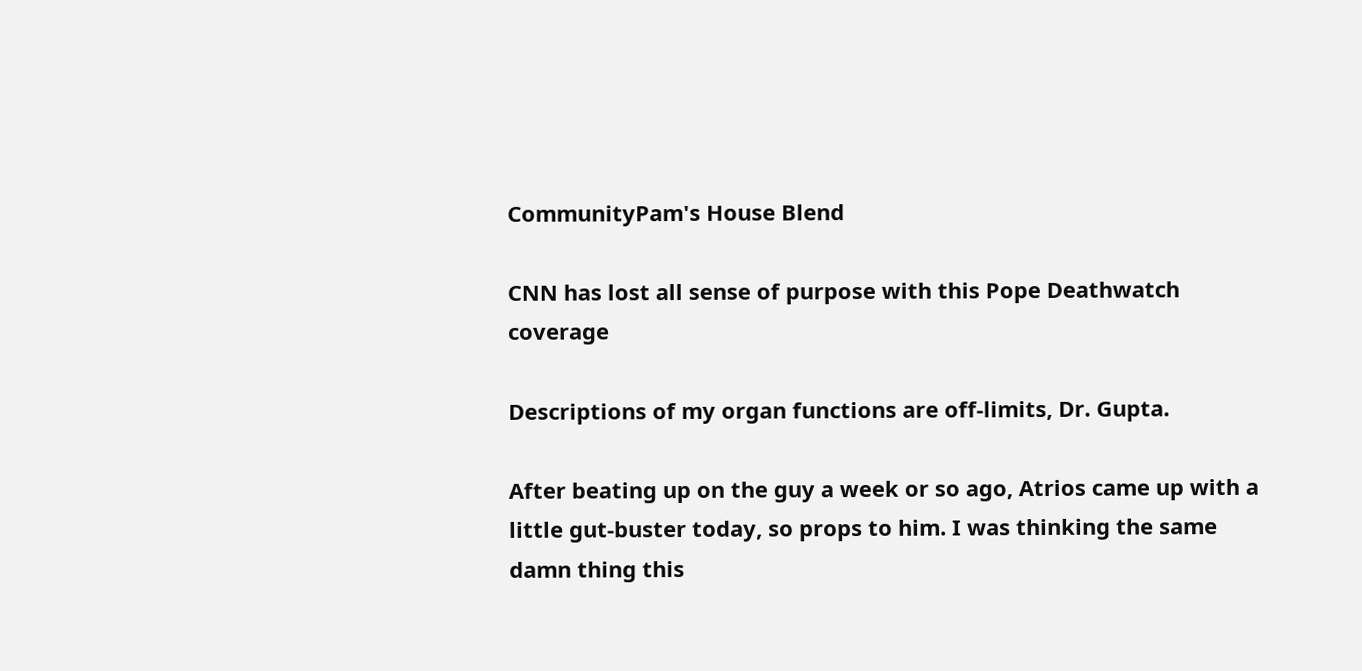CommunityPam's House Blend

CNN has lost all sense of purpose with this Pope Deathwatch coverage

Descriptions of my organ functions are off-limits, Dr. Gupta.

After beating up on the guy a week or so ago, Atrios came up with a little gut-buster today, so props to him. I was thinking the same damn thing this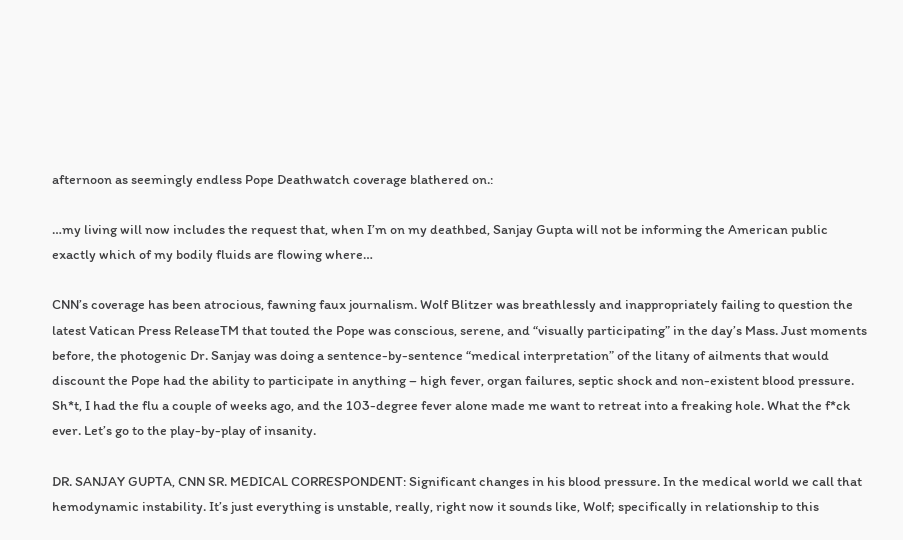afternoon as seemingly endless Pope Deathwatch coverage blathered on.:

…my living will now includes the request that, when I’m on my deathbed, Sanjay Gupta will not be informing the American public exactly which of my bodily fluids are flowing where…

CNN’s coverage has been atrocious, fawning faux journalism. Wolf Blitzer was breathlessly and inappropriately failing to question the latest Vatican Press ReleaseTM that touted the Pope was conscious, serene, and “visually participating” in the day’s Mass. Just moments before, the photogenic Dr. Sanjay was doing a sentence-by-sentence “medical interpretation” of the litany of ailments that would discount the Pope had the ability to participate in anything – high fever, organ failures, septic shock and non-existent blood pressure. Sh*t, I had the flu a couple of weeks ago, and the 103-degree fever alone made me want to retreat into a freaking hole. What the f*ck ever. Let’s go to the play-by-play of insanity.

DR. SANJAY GUPTA, CNN SR. MEDICAL CORRESPONDENT: Significant changes in his blood pressure. In the medical world we call that hemodynamic instability. It’s just everything is unstable, really, right now it sounds like, Wolf; specifically in relationship to this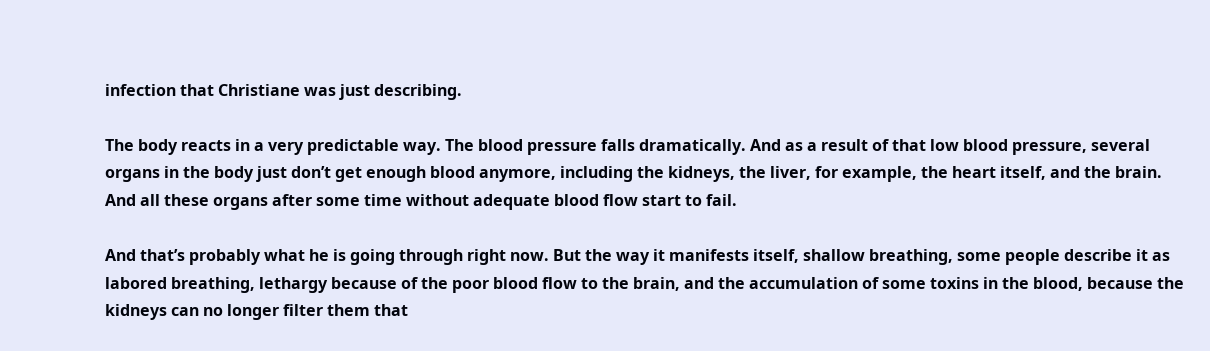infection that Christiane was just describing.

The body reacts in a very predictable way. The blood pressure falls dramatically. And as a result of that low blood pressure, several organs in the body just don’t get enough blood anymore, including the kidneys, the liver, for example, the heart itself, and the brain. And all these organs after some time without adequate blood flow start to fail.

And that’s probably what he is going through right now. But the way it manifests itself, shallow breathing, some people describe it as labored breathing, lethargy because of the poor blood flow to the brain, and the accumulation of some toxins in the blood, because the kidneys can no longer filter them that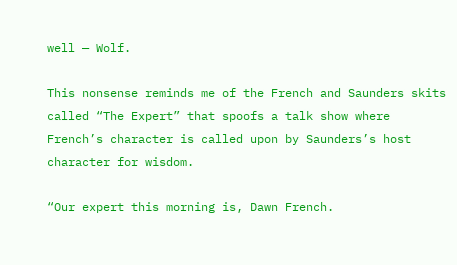well — Wolf.

This nonsense reminds me of the French and Saunders skits called “The Expert” that spoofs a talk show where French’s character is called upon by Saunders’s host character for wisdom.

“Our expert this morning is, Dawn French.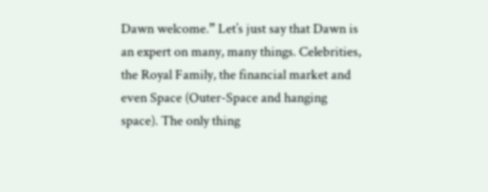Dawn welcome.” Let’s just say that Dawn is an expert on many, many things. Celebrities, the Royal Family, the financial market and even Space (Outer-Space and hanging space). The only thing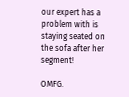our expert has a problem with is staying seated on the sofa after her segment!

OMFG.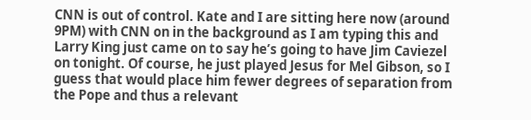CNN is out of control. Kate and I are sitting here now (around 9PM) with CNN on in the background as I am typing this and Larry King just came on to say he’s going to have Jim Caviezel on tonight. Of course, he just played Jesus for Mel Gibson, so I guess that would place him fewer degrees of separation from the Pope and thus a relevant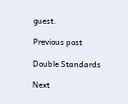guest.

Previous post

Double Standards

Next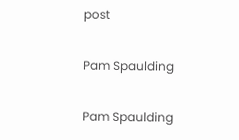post

Pam Spaulding

Pam Spaulding